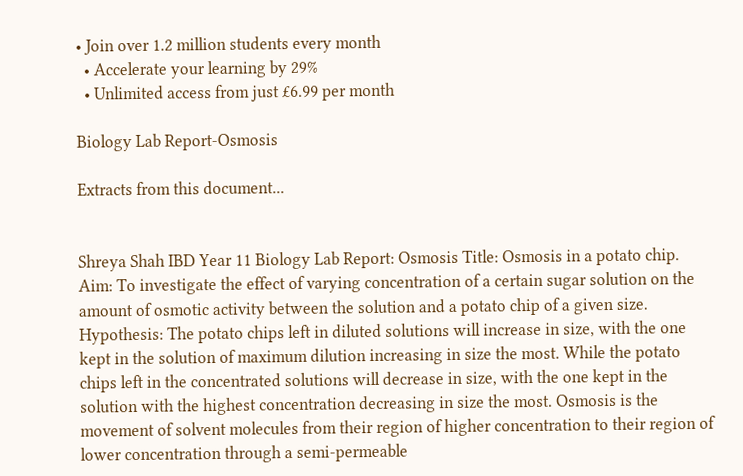• Join over 1.2 million students every month
  • Accelerate your learning by 29%
  • Unlimited access from just £6.99 per month

Biology Lab Report-Osmosis

Extracts from this document...


Shreya Shah IBD Year 11 Biology Lab Report: Osmosis Title: Osmosis in a potato chip. Aim: To investigate the effect of varying concentration of a certain sugar solution on the amount of osmotic activity between the solution and a potato chip of a given size. Hypothesis: The potato chips left in diluted solutions will increase in size, with the one kept in the solution of maximum dilution increasing in size the most. While the potato chips left in the concentrated solutions will decrease in size, with the one kept in the solution with the highest concentration decreasing in size the most. Osmosis is the movement of solvent molecules from their region of higher concentration to their region of lower concentration through a semi-permeable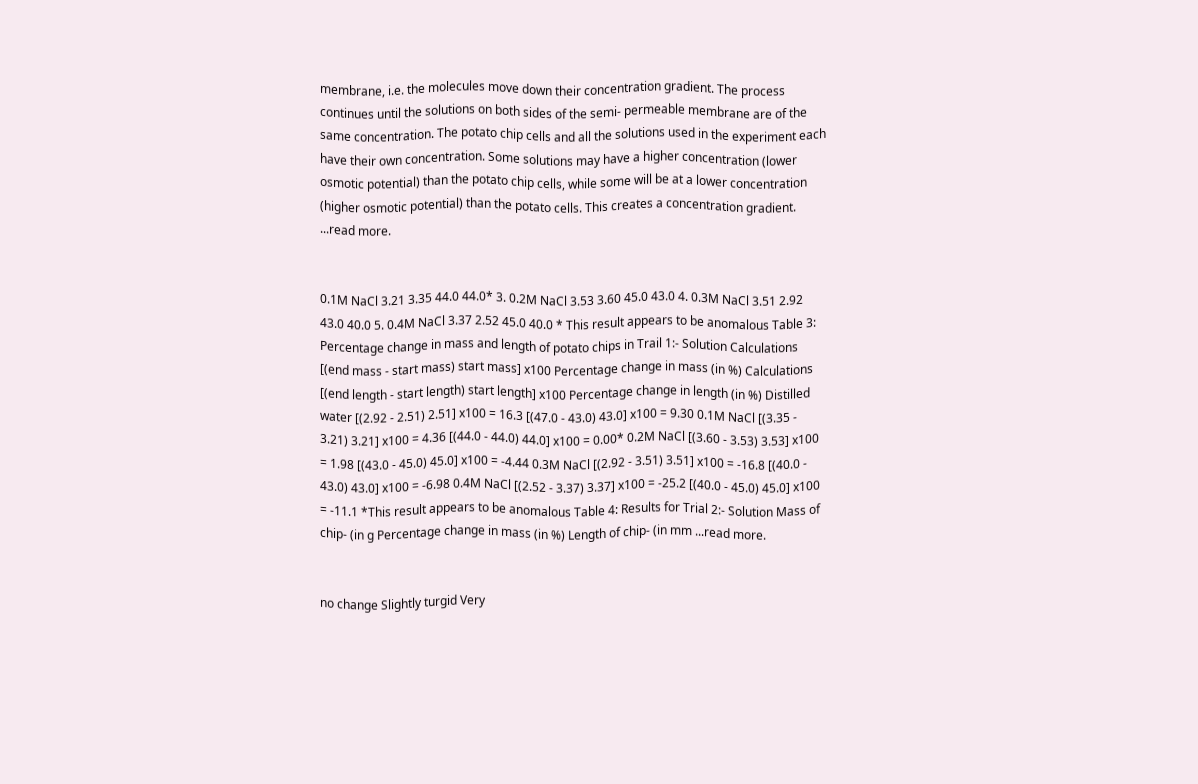membrane, i.e. the molecules move down their concentration gradient. The process continues until the solutions on both sides of the semi- permeable membrane are of the same concentration. The potato chip cells and all the solutions used in the experiment each have their own concentration. Some solutions may have a higher concentration (lower osmotic potential) than the potato chip cells, while some will be at a lower concentration (higher osmotic potential) than the potato cells. This creates a concentration gradient. ...read more.


0.1M NaCl 3.21 3.35 44.0 44.0* 3. 0.2M NaCl 3.53 3.60 45.0 43.0 4. 0.3M NaCl 3.51 2.92 43.0 40.0 5. 0.4M NaCl 3.37 2.52 45.0 40.0 * This result appears to be anomalous Table 3: Percentage change in mass and length of potato chips in Trail 1:- Solution Calculations [(end mass - start mass) start mass] x100 Percentage change in mass (in %) Calculations [(end length - start length) start length] x100 Percentage change in length (in %) Distilled water [(2.92 - 2.51) 2.51] x100 = 16.3 [(47.0 - 43.0) 43.0] x100 = 9.30 0.1M NaCl [(3.35 - 3.21) 3.21] x100 = 4.36 [(44.0 - 44.0) 44.0] x100 = 0.00* 0.2M NaCl [(3.60 - 3.53) 3.53] x100 = 1.98 [(43.0 - 45.0) 45.0] x100 = -4.44 0.3M NaCl [(2.92 - 3.51) 3.51] x100 = -16.8 [(40.0 - 43.0) 43.0] x100 = -6.98 0.4M NaCl [(2.52 - 3.37) 3.37] x100 = -25.2 [(40.0 - 45.0) 45.0] x100 = -11.1 *This result appears to be anomalous Table 4: Results for Trial 2:- Solution Mass of chip- (in g Percentage change in mass (in %) Length of chip- (in mm ...read more.


no change Slightly turgid Very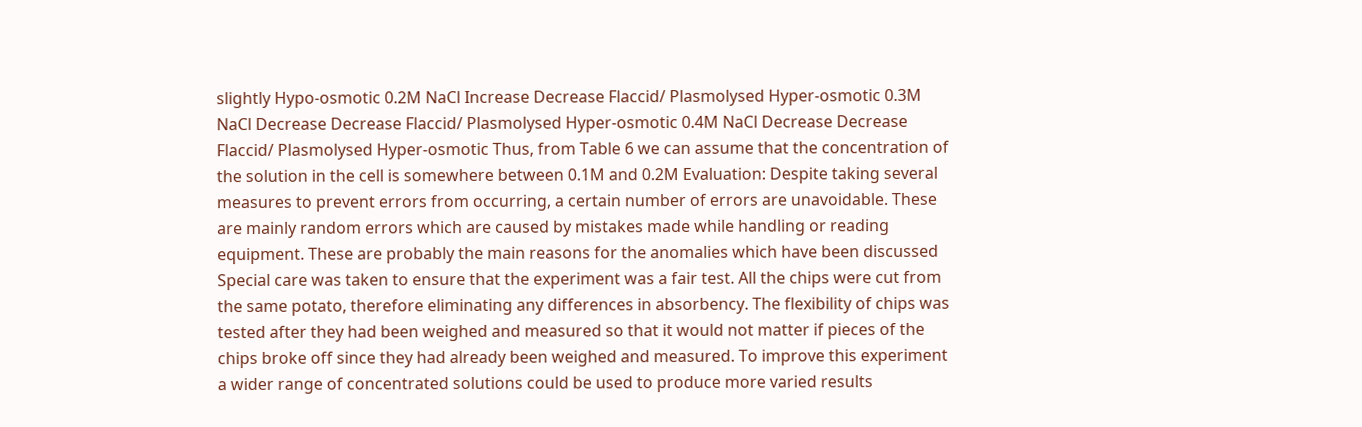slightly Hypo-osmotic 0.2M NaCl Increase Decrease Flaccid/ Plasmolysed Hyper-osmotic 0.3M NaCl Decrease Decrease Flaccid/ Plasmolysed Hyper-osmotic 0.4M NaCl Decrease Decrease Flaccid/ Plasmolysed Hyper-osmotic Thus, from Table 6 we can assume that the concentration of the solution in the cell is somewhere between 0.1M and 0.2M Evaluation: Despite taking several measures to prevent errors from occurring, a certain number of errors are unavoidable. These are mainly random errors which are caused by mistakes made while handling or reading equipment. These are probably the main reasons for the anomalies which have been discussed Special care was taken to ensure that the experiment was a fair test. All the chips were cut from the same potato, therefore eliminating any differences in absorbency. The flexibility of chips was tested after they had been weighed and measured so that it would not matter if pieces of the chips broke off since they had already been weighed and measured. To improve this experiment a wider range of concentrated solutions could be used to produce more varied results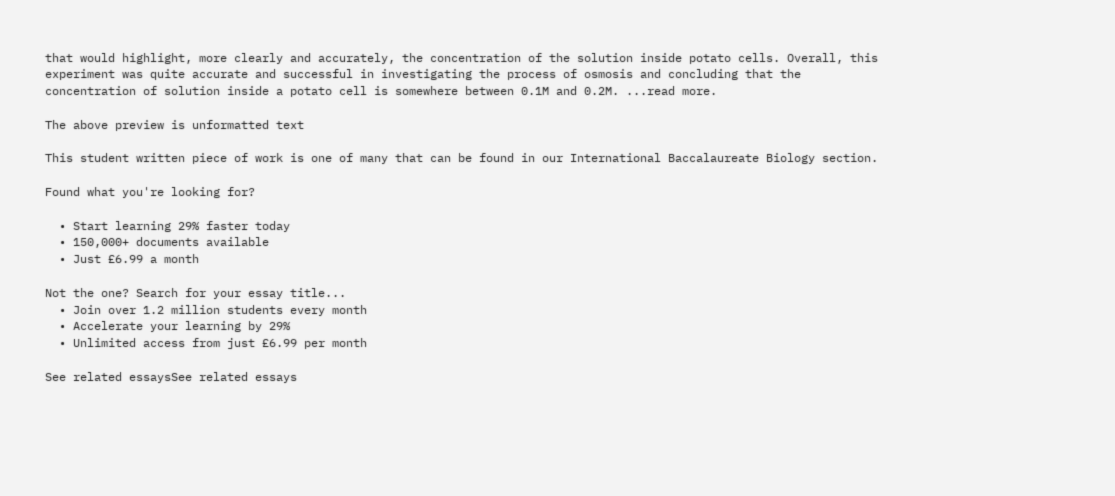that would highlight, more clearly and accurately, the concentration of the solution inside potato cells. Overall, this experiment was quite accurate and successful in investigating the process of osmosis and concluding that the concentration of solution inside a potato cell is somewhere between 0.1M and 0.2M. ...read more.

The above preview is unformatted text

This student written piece of work is one of many that can be found in our International Baccalaureate Biology section.

Found what you're looking for?

  • Start learning 29% faster today
  • 150,000+ documents available
  • Just £6.99 a month

Not the one? Search for your essay title...
  • Join over 1.2 million students every month
  • Accelerate your learning by 29%
  • Unlimited access from just £6.99 per month

See related essaysSee related essays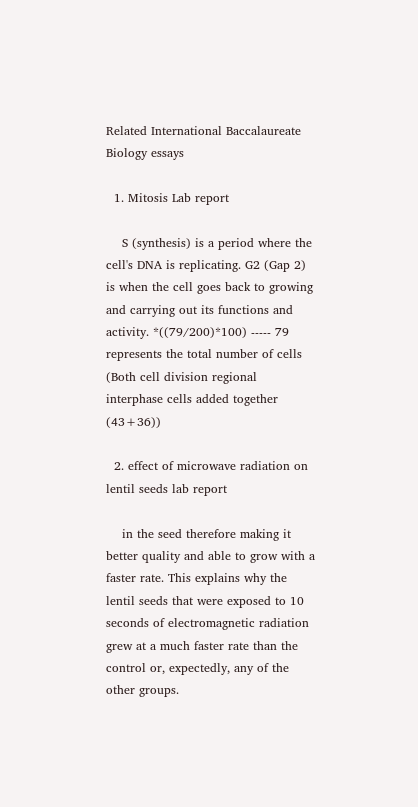Related International Baccalaureate Biology essays

  1. Mitosis Lab report

    S (synthesis) is a period where the cell's DNA is replicating. G2 (Gap 2) is when the cell goes back to growing and carrying out its functions and activity. *((79/200)*100) ----- 79 represents the total number of cells (Both cell division regional interphase cells added together (43+36))

  2. effect of microwave radiation on lentil seeds lab report

    in the seed therefore making it better quality and able to grow with a faster rate. This explains why the lentil seeds that were exposed to 10 seconds of electromagnetic radiation grew at a much faster rate than the control or, expectedly, any of the other groups.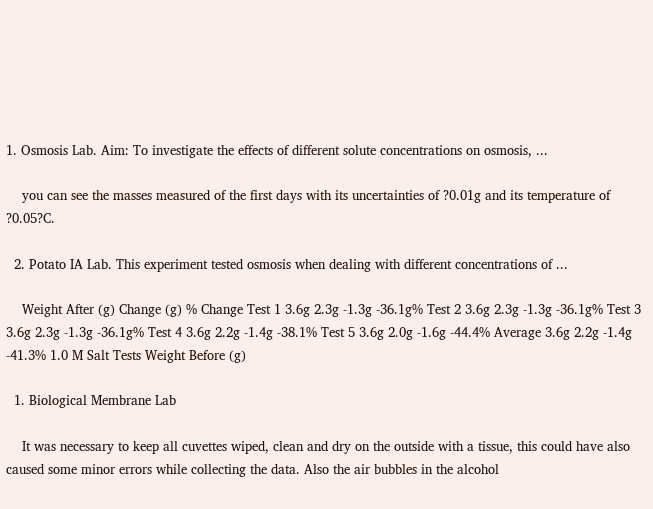1. Osmosis Lab. Aim: To investigate the effects of different solute concentrations on osmosis, ...

    you can see the masses measured of the first days with its uncertainties of ?0.01g and its temperature of ?0.05?C.

  2. Potato IA Lab. This experiment tested osmosis when dealing with different concentrations of ...

    Weight After (g) Change (g) % Change Test 1 3.6g 2.3g -1.3g -36.1g% Test 2 3.6g 2.3g -1.3g -36.1g% Test 3 3.6g 2.3g -1.3g -36.1g% Test 4 3.6g 2.2g -1.4g -38.1% Test 5 3.6g 2.0g -1.6g -44.4% Average 3.6g 2.2g -1.4g -41.3% 1.0 M Salt Tests Weight Before (g)

  1. Biological Membrane Lab

    It was necessary to keep all cuvettes wiped, clean and dry on the outside with a tissue, this could have also caused some minor errors while collecting the data. Also the air bubbles in the alcohol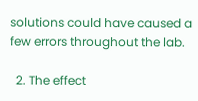solutions could have caused a few errors throughout the lab.

  2. The effect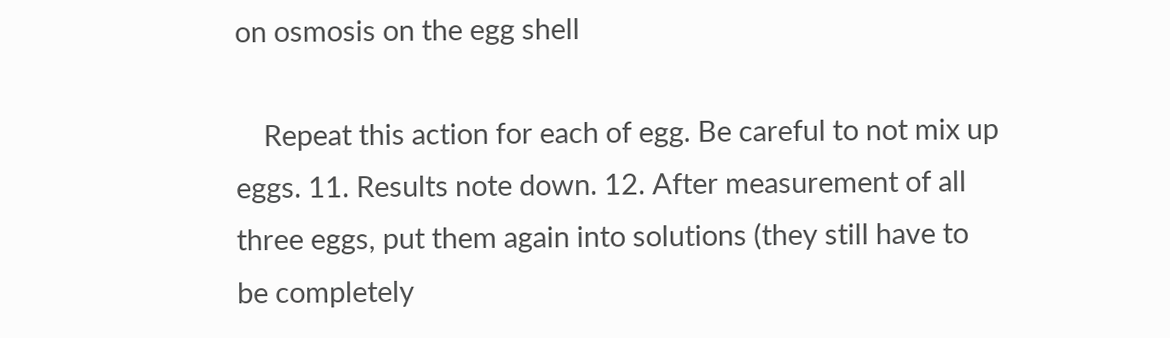on osmosis on the egg shell

    Repeat this action for each of egg. Be careful to not mix up eggs. 11. Results note down. 12. After measurement of all three eggs, put them again into solutions (they still have to be completely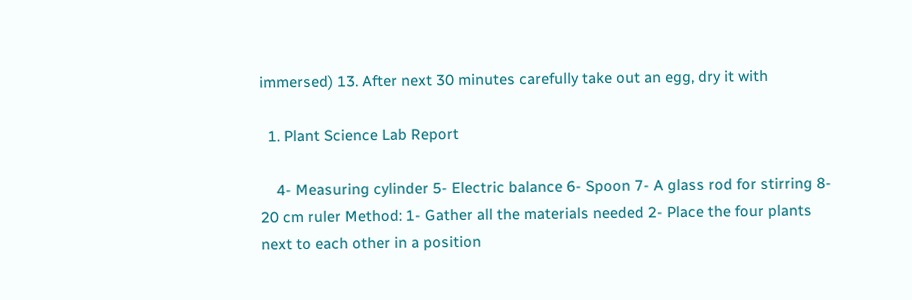immersed) 13. After next 30 minutes carefully take out an egg, dry it with

  1. Plant Science Lab Report

    4- Measuring cylinder 5- Electric balance 6- Spoon 7- A glass rod for stirring 8- 20 cm ruler Method: 1- Gather all the materials needed 2- Place the four plants next to each other in a position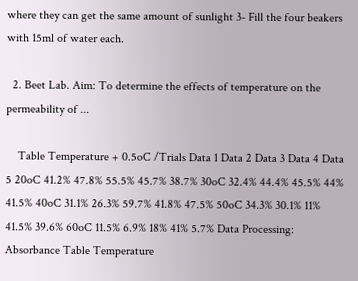where they can get the same amount of sunlight 3- Fill the four beakers with 15ml of water each.

  2. Beet Lab. Aim: To determine the effects of temperature on the permeability of ...

    Table Temperature + 0.5oC /Trials Data 1 Data 2 Data 3 Data 4 Data 5 20oC 41.2% 47.8% 55.5% 45.7% 38.7% 30oC 32.4% 44.4% 45.5% 44% 41.5% 40oC 31.1% 26.3% 59.7% 41.8% 47.5% 50oC 34.3% 30.1% 11% 41.5% 39.6% 60oC 11.5% 6.9% 18% 41% 5.7% Data Processing: Absorbance Table Temperature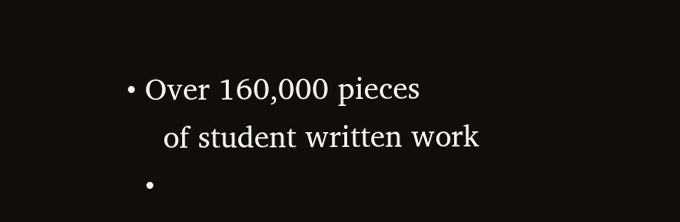• Over 160,000 pieces
    of student written work
  •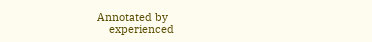Annotated by
    experienced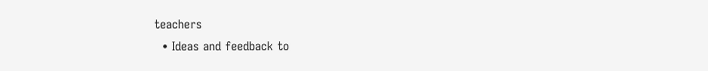teachers
  • Ideas and feedback to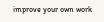improve your own work